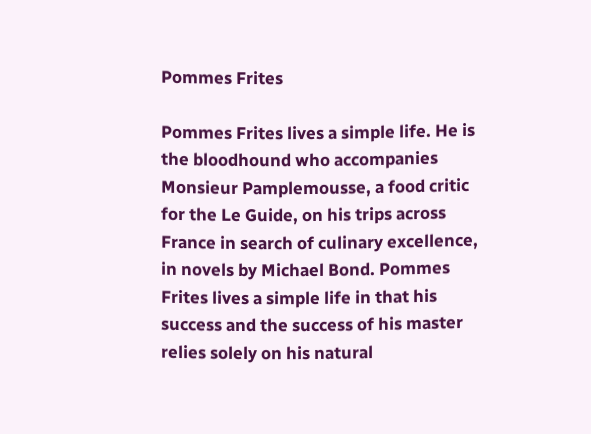Pommes Frites

Pommes Frites lives a simple life. He is the bloodhound who accompanies Monsieur Pamplemousse, a food critic for the Le Guide, on his trips across France in search of culinary excellence, in novels by Michael Bond. Pommes Frites lives a simple life in that his success and the success of his master relies solely on his natural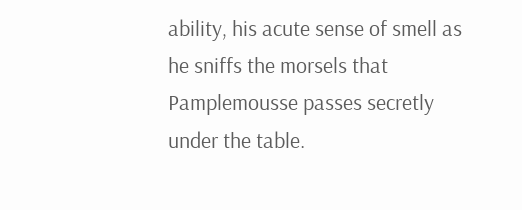ability, his acute sense of smell as he sniffs the morsels that Pamplemousse passes secretly under the table.